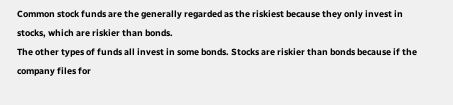Common stock funds are the generally regarded as the riskiest because they only invest in stocks, which are riskier than bonds.
The other types of funds all invest in some bonds. Stocks are riskier than bonds because if the company files for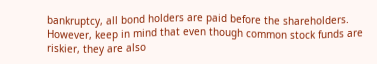bankruptcy, all bond holders are paid before the shareholders.
However, keep in mind that even though common stock funds are riskier, they are also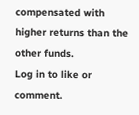compensated with higher returns than the other funds.
Log in to like or comment.